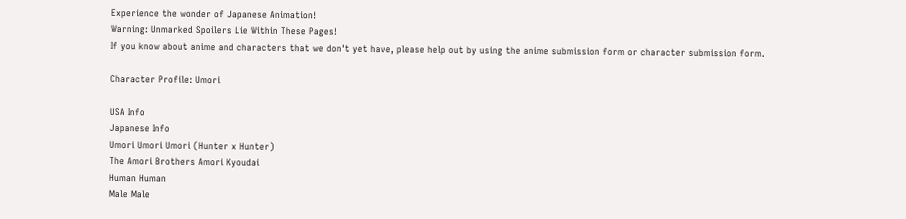Experience the wonder of Japanese Animation!
Warning: Unmarked Spoilers Lie Within These Pages!
If you know about anime and characters that we don't yet have, please help out by using the anime submission form or character submission form.

Character Profile: Umori

USA Info
Japanese Info
Umori Umori Umori (Hunter x Hunter)
The Amori Brothers Amori Kyoudai
Human Human
Male Male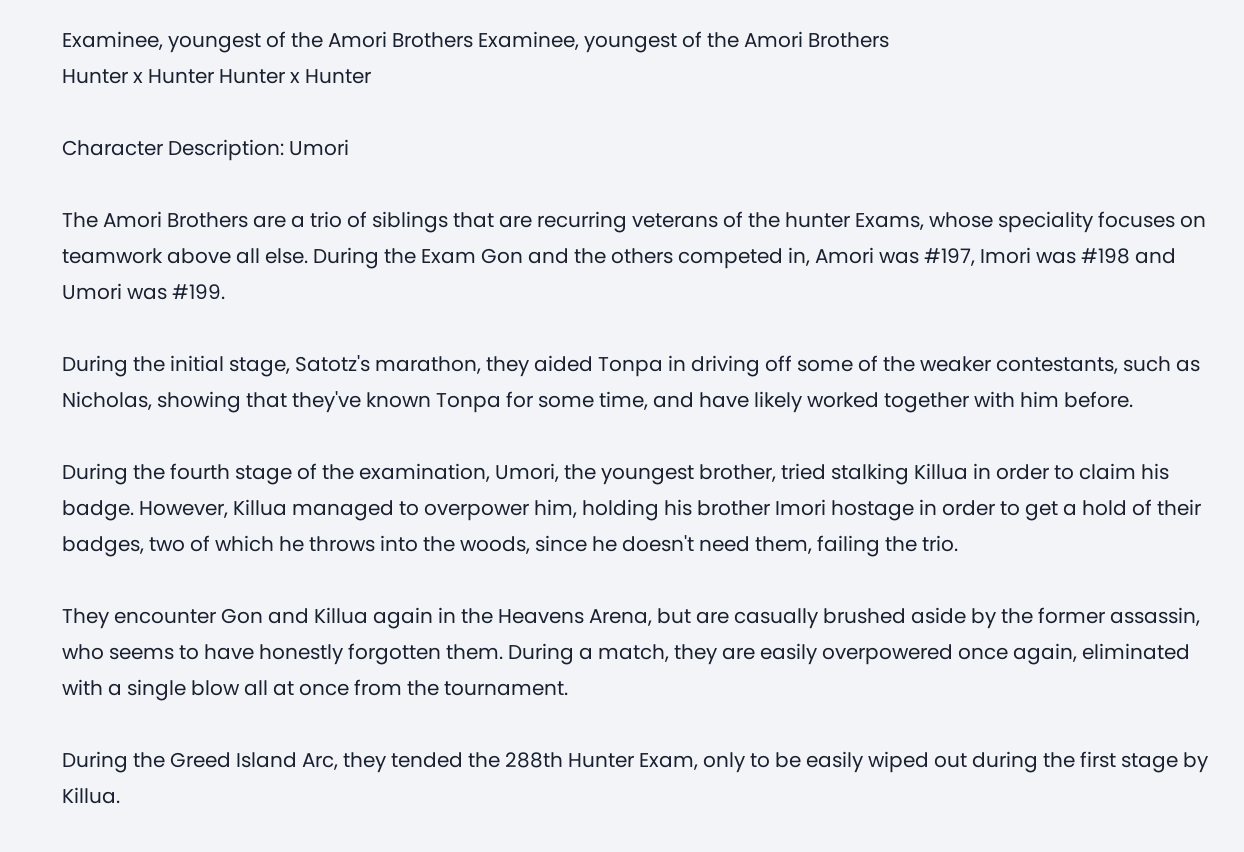Examinee, youngest of the Amori Brothers Examinee, youngest of the Amori Brothers
Hunter x Hunter Hunter x Hunter

Character Description: Umori

The Amori Brothers are a trio of siblings that are recurring veterans of the hunter Exams, whose speciality focuses on teamwork above all else. During the Exam Gon and the others competed in, Amori was #197, Imori was #198 and Umori was #199.

During the initial stage, Satotz's marathon, they aided Tonpa in driving off some of the weaker contestants, such as Nicholas, showing that they've known Tonpa for some time, and have likely worked together with him before.

During the fourth stage of the examination, Umori, the youngest brother, tried stalking Killua in order to claim his badge. However, Killua managed to overpower him, holding his brother Imori hostage in order to get a hold of their badges, two of which he throws into the woods, since he doesn't need them, failing the trio.

They encounter Gon and Killua again in the Heavens Arena, but are casually brushed aside by the former assassin, who seems to have honestly forgotten them. During a match, they are easily overpowered once again, eliminated with a single blow all at once from the tournament.

During the Greed Island Arc, they tended the 288th Hunter Exam, only to be easily wiped out during the first stage by Killua.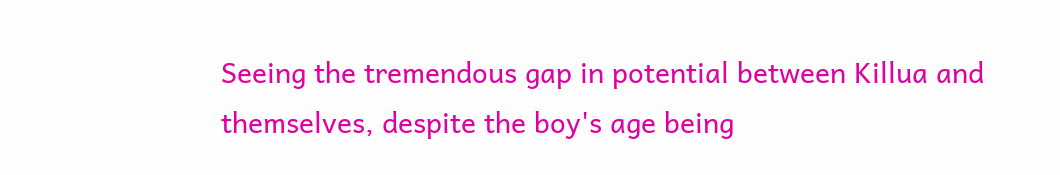Seeing the tremendous gap in potential between Killua and themselves, despite the boy's age being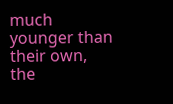much younger than their own, the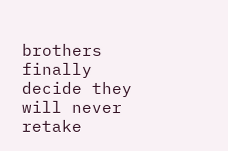brothers finally decide they will never retake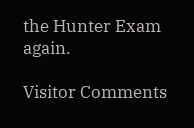the Hunter Exam again.

Visitor Comments